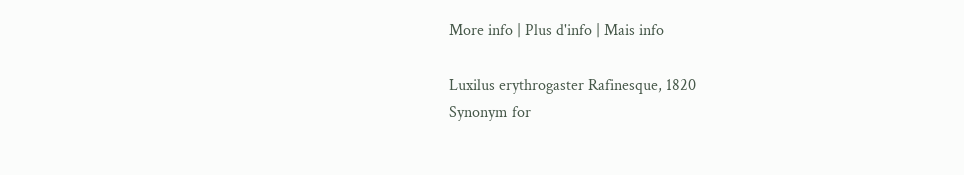More info | Plus d'info | Mais info

Luxilus erythrogaster Rafinesque, 1820
Synonym for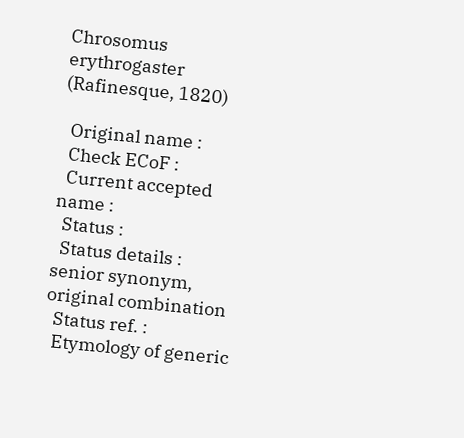Chrosomus erythrogaster (Rafinesque, 1820)

  Original name :
  Check ECoF :
  Current accepted name :
  Status :
  Status details :
senior synonym, original combination
  Status ref. :
  Etymology of generic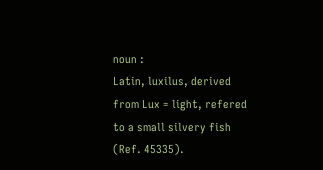noun :
Latin, luxilus, derived from Lux = light, refered to a small silvery fish (Ref. 45335).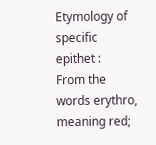Etymology of specific epithet :
From the words erythro, meaning red;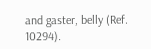and gaster, belly (Ref. 10294).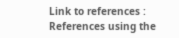Link to references :
References using the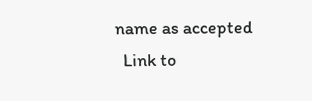name as accepted
  Link to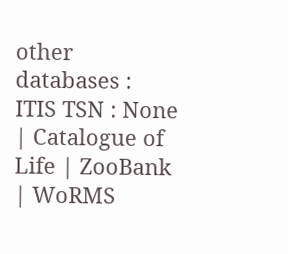other databases :
ITIS TSN : None | Catalogue of Life | ZooBank | WoRMS